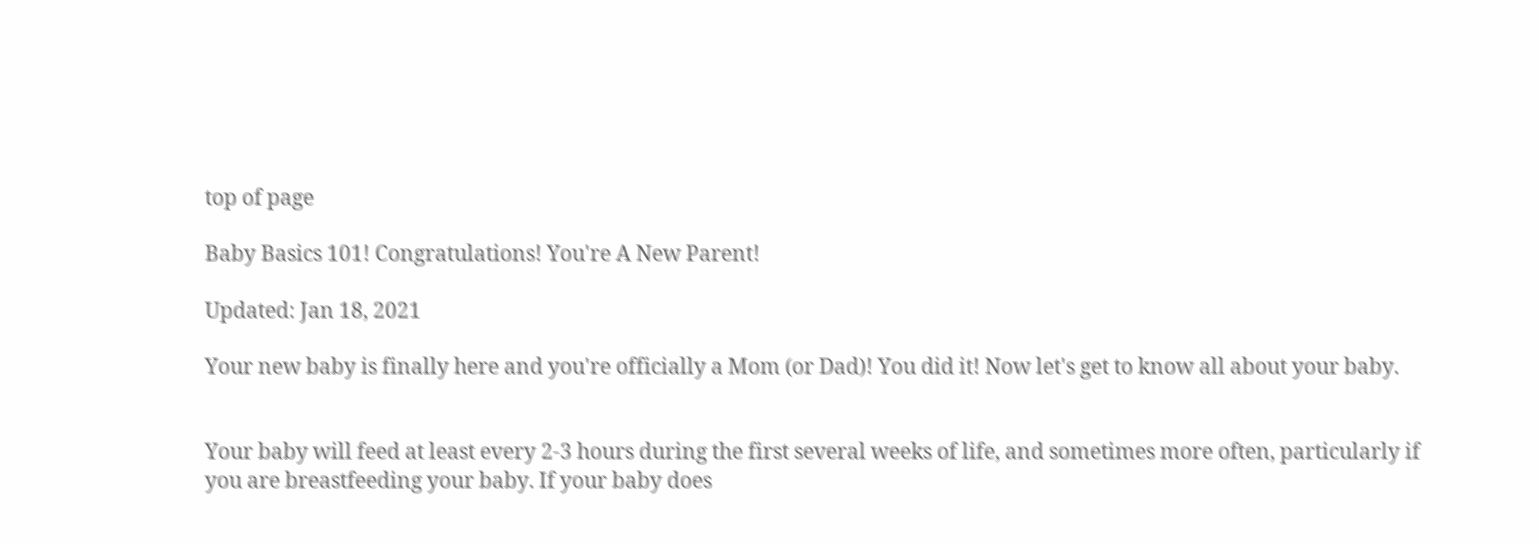top of page

Baby Basics 101! Congratulations! You're A New Parent!

Updated: Jan 18, 2021

Your new baby is finally here and you're officially a Mom (or Dad)! You did it! Now let's get to know all about your baby.


Your baby will feed at least every 2-3 hours during the first several weeks of life, and sometimes more often, particularly if you are breastfeeding your baby. If your baby does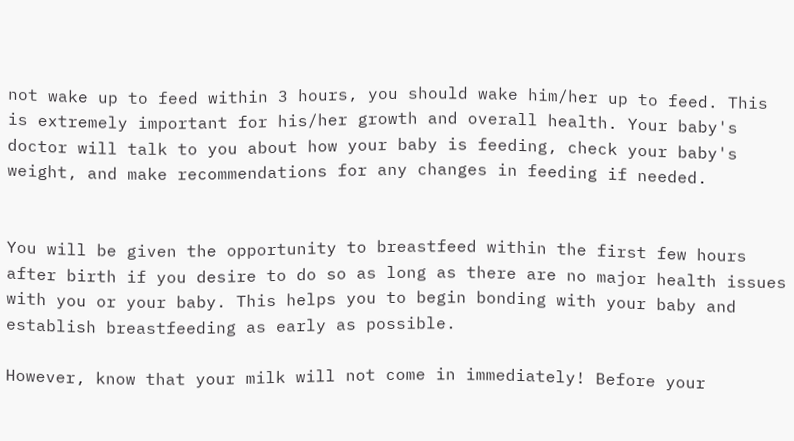not wake up to feed within 3 hours, you should wake him/her up to feed. This is extremely important for his/her growth and overall health. Your baby's doctor will talk to you about how your baby is feeding, check your baby's weight, and make recommendations for any changes in feeding if needed.


You will be given the opportunity to breastfeed within the first few hours after birth if you desire to do so as long as there are no major health issues with you or your baby. This helps you to begin bonding with your baby and establish breastfeeding as early as possible.

However, know that your milk will not come in immediately! Before your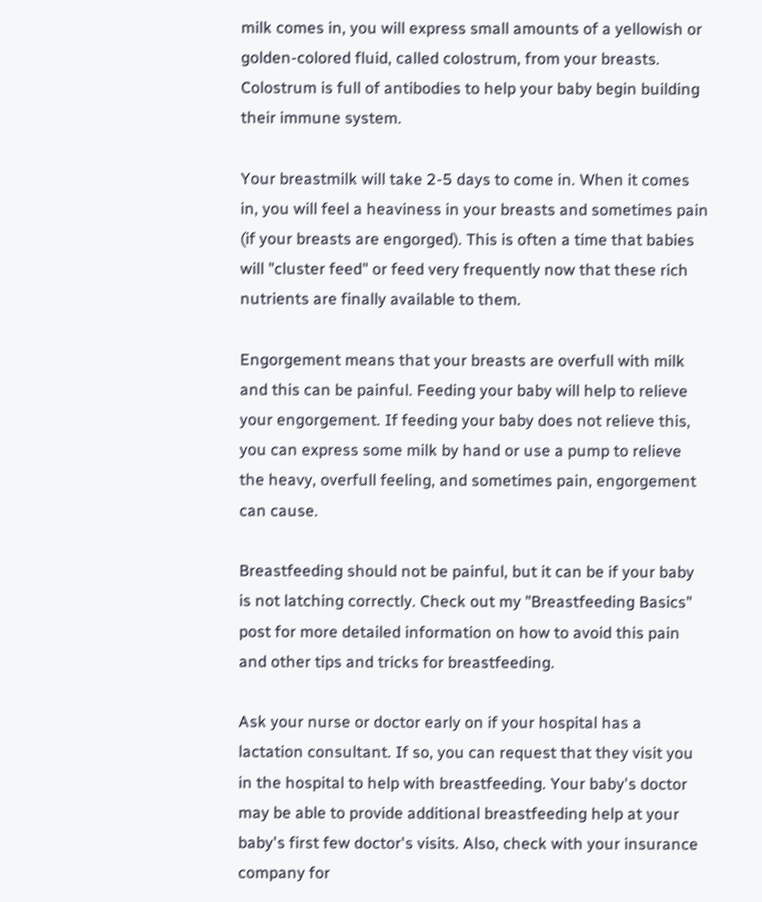milk comes in, you will express small amounts of a yellowish or golden-colored fluid, called colostrum, from your breasts. Colostrum is full of antibodies to help your baby begin building their immune system.

Your breastmilk will take 2-5 days to come in. When it comes in, you will feel a heaviness in your breasts and sometimes pain (if your breasts are engorged). This is often a time that babies will "cluster feed" or feed very frequently now that these rich nutrients are finally available to them.

Engorgement means that your breasts are overfull with milk and this can be painful. Feeding your baby will help to relieve your engorgement. If feeding your baby does not relieve this, you can express some milk by hand or use a pump to relieve the heavy, overfull feeling, and sometimes pain, engorgement can cause.

Breastfeeding should not be painful, but it can be if your baby is not latching correctly. Check out my "Breastfeeding Basics" post for more detailed information on how to avoid this pain and other tips and tricks for breastfeeding.

Ask your nurse or doctor early on if your hospital has a lactation consultant. If so, you can request that they visit you in the hospital to help with breastfeeding. Your baby's doctor may be able to provide additional breastfeeding help at your baby's first few doctor's visits. Also, check with your insurance company for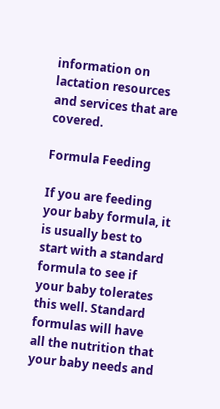information on lactation resources and services that are covered.

Formula Feeding

If you are feeding your baby formula, it is usually best to start with a standard formula to see if your baby tolerates this well. Standard formulas will have all the nutrition that your baby needs and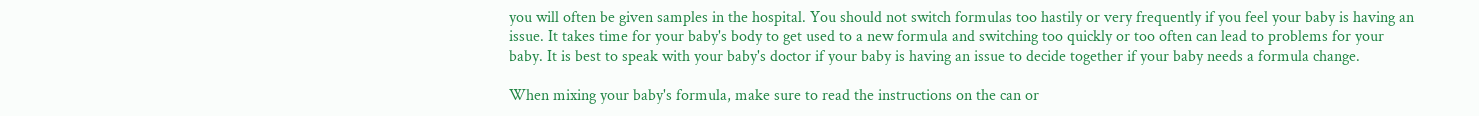you will often be given samples in the hospital. You should not switch formulas too hastily or very frequently if you feel your baby is having an issue. It takes time for your baby's body to get used to a new formula and switching too quickly or too often can lead to problems for your baby. It is best to speak with your baby's doctor if your baby is having an issue to decide together if your baby needs a formula change.

When mixing your baby's formula, make sure to read the instructions on the can or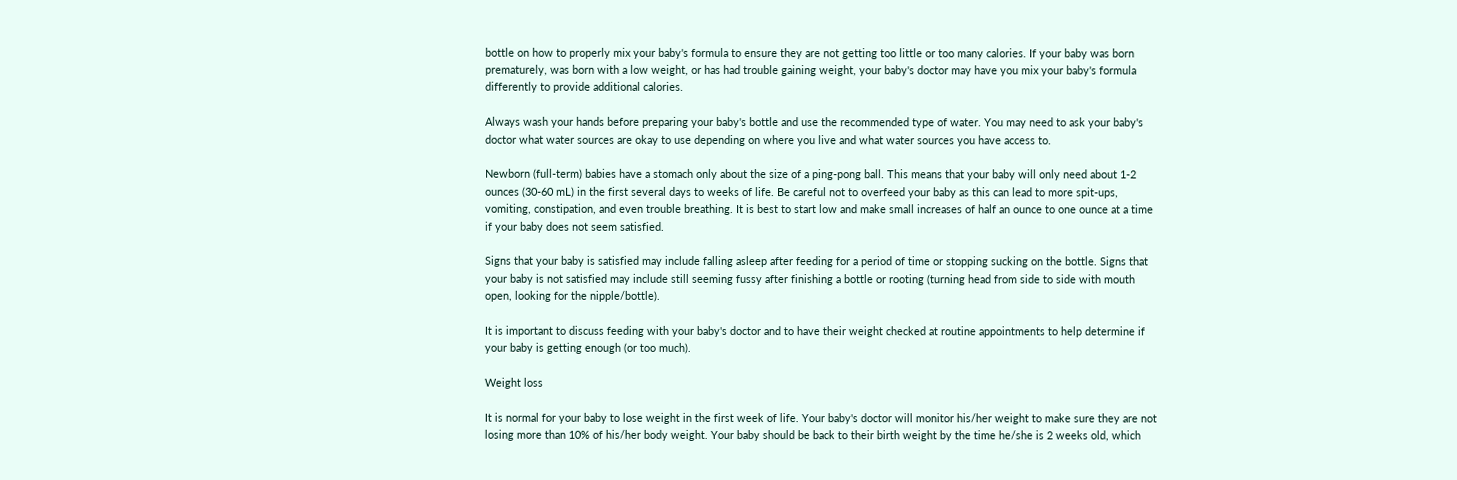bottle on how to properly mix your baby's formula to ensure they are not getting too little or too many calories. If your baby was born prematurely, was born with a low weight, or has had trouble gaining weight, your baby's doctor may have you mix your baby's formula differently to provide additional calories.

Always wash your hands before preparing your baby's bottle and use the recommended type of water. You may need to ask your baby's doctor what water sources are okay to use depending on where you live and what water sources you have access to.

Newborn (full-term) babies have a stomach only about the size of a ping-pong ball. This means that your baby will only need about 1-2 ounces (30-60 mL) in the first several days to weeks of life. Be careful not to overfeed your baby as this can lead to more spit-ups, vomiting, constipation, and even trouble breathing. It is best to start low and make small increases of half an ounce to one ounce at a time if your baby does not seem satisfied.

Signs that your baby is satisfied may include falling asleep after feeding for a period of time or stopping sucking on the bottle. Signs that your baby is not satisfied may include still seeming fussy after finishing a bottle or rooting (turning head from side to side with mouth open, looking for the nipple/bottle).

It is important to discuss feeding with your baby's doctor and to have their weight checked at routine appointments to help determine if your baby is getting enough (or too much).

Weight loss

It is normal for your baby to lose weight in the first week of life. Your baby's doctor will monitor his/her weight to make sure they are not losing more than 10% of his/her body weight. Your baby should be back to their birth weight by the time he/she is 2 weeks old, which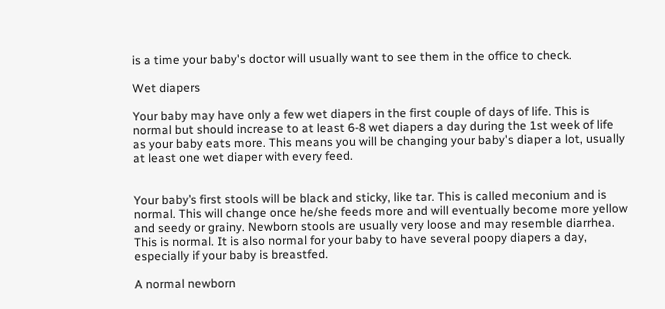is a time your baby's doctor will usually want to see them in the office to check.

Wet diapers

Your baby may have only a few wet diapers in the first couple of days of life. This is normal but should increase to at least 6-8 wet diapers a day during the 1st week of life as your baby eats more. This means you will be changing your baby's diaper a lot, usually at least one wet diaper with every feed.


Your baby’s first stools will be black and sticky, like tar. This is called meconium and is normal. This will change once he/she feeds more and will eventually become more yellow and seedy or grainy. Newborn stools are usually very loose and may resemble diarrhea. This is normal. It is also normal for your baby to have several poopy diapers a day, especially if your baby is breastfed.

A normal newborn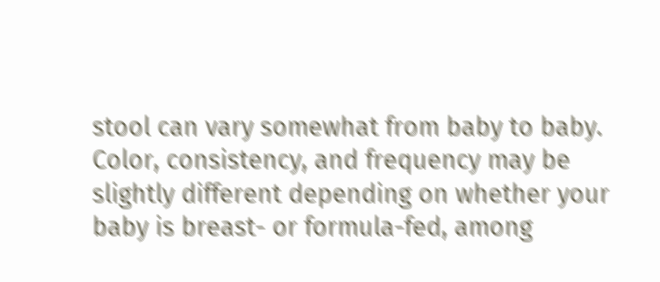stool can vary somewhat from baby to baby. Color, consistency, and frequency may be slightly different depending on whether your baby is breast- or formula-fed, among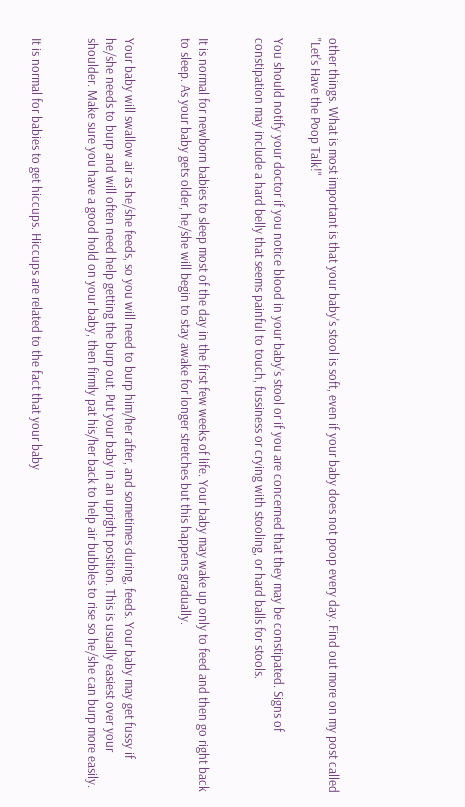other things. What is most important is that your baby's stool is soft, even if your baby does not poop every day. Find out more on my post called "Let's Have the Poop Talk!"

You should notify your doctor if you notice blood in your baby's stool or if you are concerned that they may be constipated. Signs of constipation may include a hard belly that seems painful to touch, fussiness or crying with stooling, or hard balls for stools.


It is normal for newborn babies to sleep most of the day in the first few weeks of life. Your baby may wake up only to feed and then go right back to sleep. As your baby gets older, he/she will begin to stay awake for longer stretches but this happens gradually.


Your baby will swallow air as he/she feeds, so you will need to burp him/her after, and sometimes during, feeds. Your baby may get fussy if he/she needs to burp and will often need help getting the burp out. Put your baby in an upright position. This is usually easiest over your shoulder. Make sure you have a good hold on your baby, then firmly pat his/her back to help air bubbles to rise so he/she can burp more easily.


It is normal for babies to get hiccups. Hiccups are related to the fact that your baby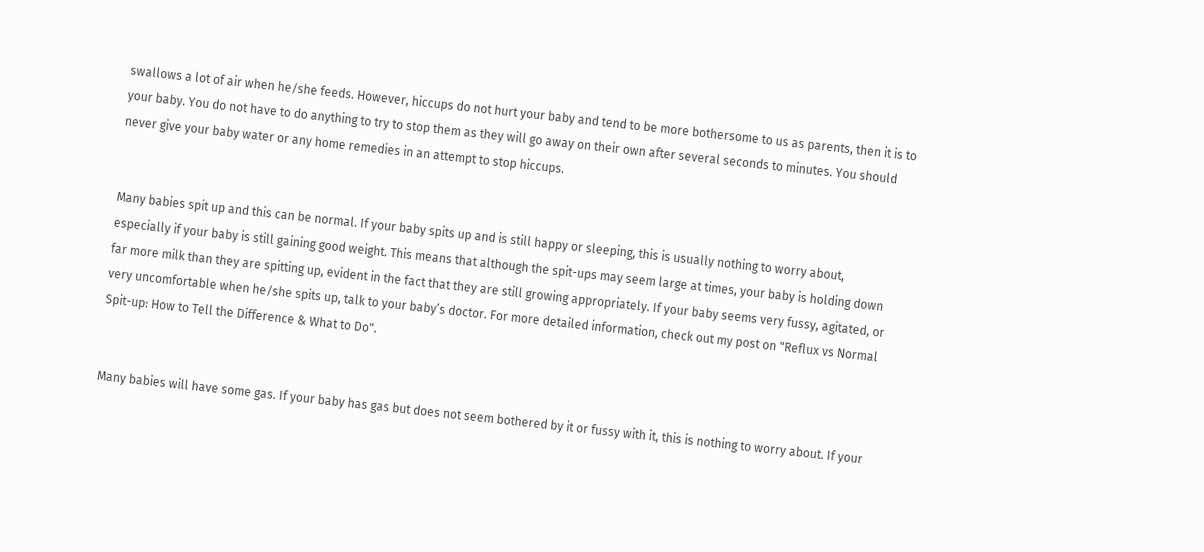swallows a lot of air when he/she feeds. However, hiccups do not hurt your baby and tend to be more bothersome to us as parents, then it is to your baby. You do not have to do anything to try to stop them as they will go away on their own after several seconds to minutes. You should never give your baby water or any home remedies in an attempt to stop hiccups.


Many babies spit up and this can be normal. If your baby spits up and is still happy or sleeping, this is usually nothing to worry about, especially if your baby is still gaining good weight. This means that although the spit-ups may seem large at times, your baby is holding down far more milk than they are spitting up, evident in the fact that they are still growing appropriately. If your baby seems very fussy, agitated, or very uncomfortable when he/she spits up, talk to your baby’s doctor. For more detailed information, check out my post on "Reflux vs Normal Spit-up: How to Tell the Difference & What to Do".


Many babies will have some gas. If your baby has gas but does not seem bothered by it or fussy with it, this is nothing to worry about. If your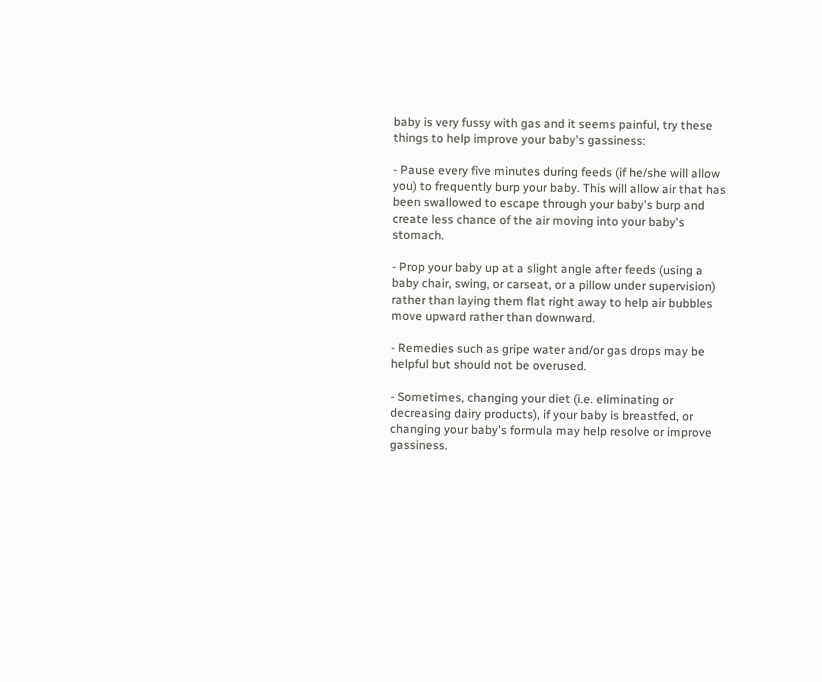baby is very fussy with gas and it seems painful, try these things to help improve your baby's gassiness:

- Pause every five minutes during feeds (if he/she will allow you) to frequently burp your baby. This will allow air that has been swallowed to escape through your baby's burp and create less chance of the air moving into your baby's stomach.

- Prop your baby up at a slight angle after feeds (using a baby chair, swing, or carseat, or a pillow under supervision) rather than laying them flat right away to help air bubbles move upward rather than downward.

- Remedies such as gripe water and/or gas drops may be helpful but should not be overused.

- Sometimes, changing your diet (i.e. eliminating or decreasing dairy products), if your baby is breastfed, or changing your baby's formula may help resolve or improve gassiness.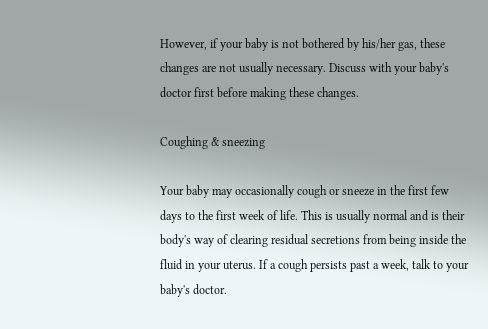However, if your baby is not bothered by his/her gas, these changes are not usually necessary. Discuss with your baby's doctor first before making these changes.

Coughing & sneezing

Your baby may occasionally cough or sneeze in the first few days to the first week of life. This is usually normal and is their body's way of clearing residual secretions from being inside the fluid in your uterus. If a cough persists past a week, talk to your baby's doctor.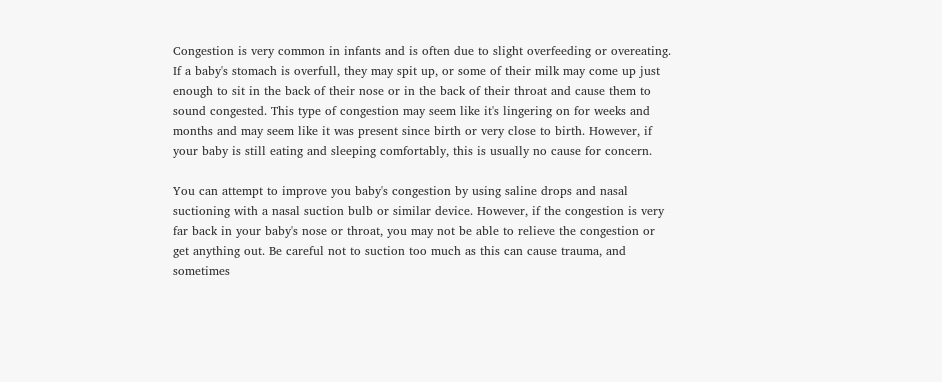Congestion is very common in infants and is often due to slight overfeeding or overeating. If a baby's stomach is overfull, they may spit up, or some of their milk may come up just enough to sit in the back of their nose or in the back of their throat and cause them to sound congested. This type of congestion may seem like it's lingering on for weeks and months and may seem like it was present since birth or very close to birth. However, if your baby is still eating and sleeping comfortably, this is usually no cause for concern.

You can attempt to improve you baby's congestion by using saline drops and nasal suctioning with a nasal suction bulb or similar device. However, if the congestion is very far back in your baby's nose or throat, you may not be able to relieve the congestion or get anything out. Be careful not to suction too much as this can cause trauma, and sometimes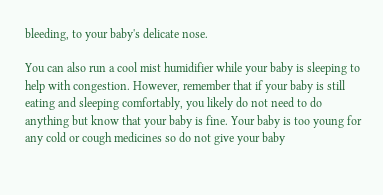bleeding, to your baby's delicate nose.

You can also run a cool mist humidifier while your baby is sleeping to help with congestion. However, remember that if your baby is still eating and sleeping comfortably, you likely do not need to do anything but know that your baby is fine. Your baby is too young for any cold or cough medicines so do not give your baby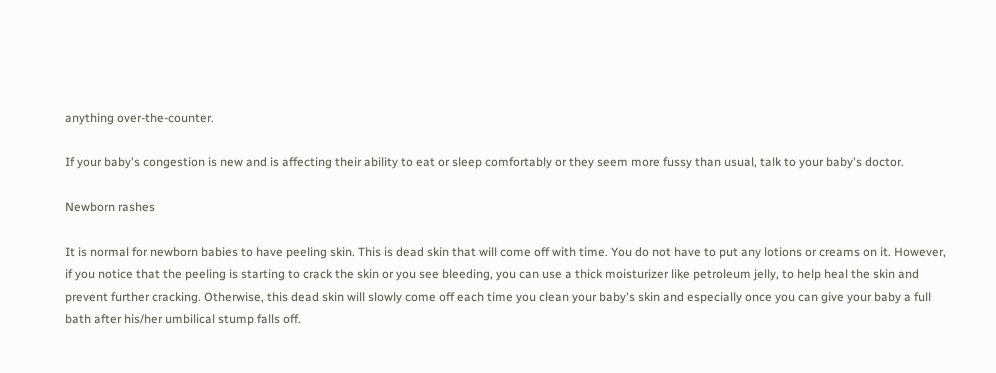anything over-the-counter.

If your baby's congestion is new and is affecting their ability to eat or sleep comfortably or they seem more fussy than usual, talk to your baby's doctor.

Newborn rashes

It is normal for newborn babies to have peeling skin. This is dead skin that will come off with time. You do not have to put any lotions or creams on it. However, if you notice that the peeling is starting to crack the skin or you see bleeding, you can use a thick moisturizer like petroleum jelly, to help heal the skin and prevent further cracking. Otherwise, this dead skin will slowly come off each time you clean your baby's skin and especially once you can give your baby a full bath after his/her umbilical stump falls off.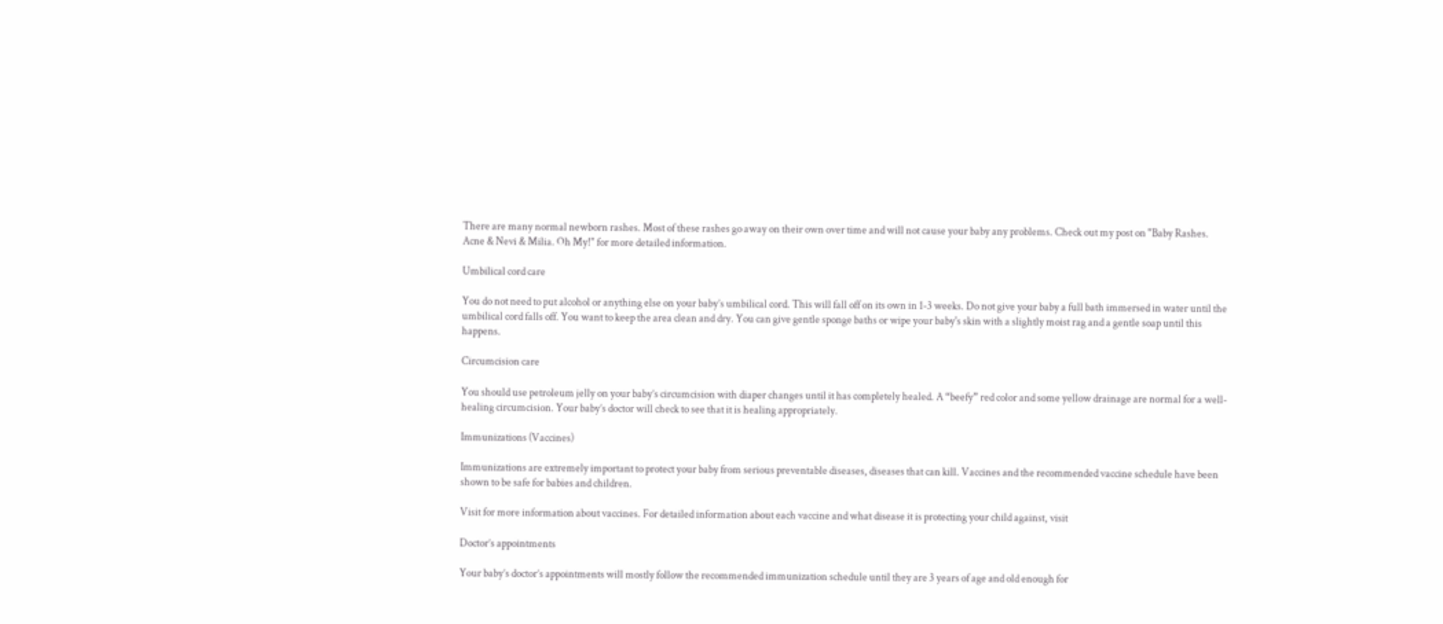There are many normal newborn rashes. Most of these rashes go away on their own over time and will not cause your baby any problems. Check out my post on "Baby Rashes. Acne & Nevi & Milia. Oh My!" for more detailed information.

Umbilical cord care

You do not need to put alcohol or anything else on your baby’s umbilical cord. This will fall off on its own in 1-3 weeks. Do not give your baby a full bath immersed in water until the umbilical cord falls off. You want to keep the area clean and dry. You can give gentle sponge baths or wipe your baby's skin with a slightly moist rag and a gentle soap until this happens.

Circumcision care

You should use petroleum jelly on your baby’s circumcision with diaper changes until it has completely healed. A “beefy” red color and some yellow drainage are normal for a well-healing circumcision. Your baby’s doctor will check to see that it is healing appropriately.

Immunizations (Vaccines)

Immunizations are extremely important to protect your baby from serious preventable diseases, diseases that can kill. Vaccines and the recommended vaccine schedule have been shown to be safe for babies and children.

Visit for more information about vaccines. For detailed information about each vaccine and what disease it is protecting your child against, visit

Doctor’s appointments

Your baby’s doctor’s appointments will mostly follow the recommended immunization schedule until they are 3 years of age and old enough for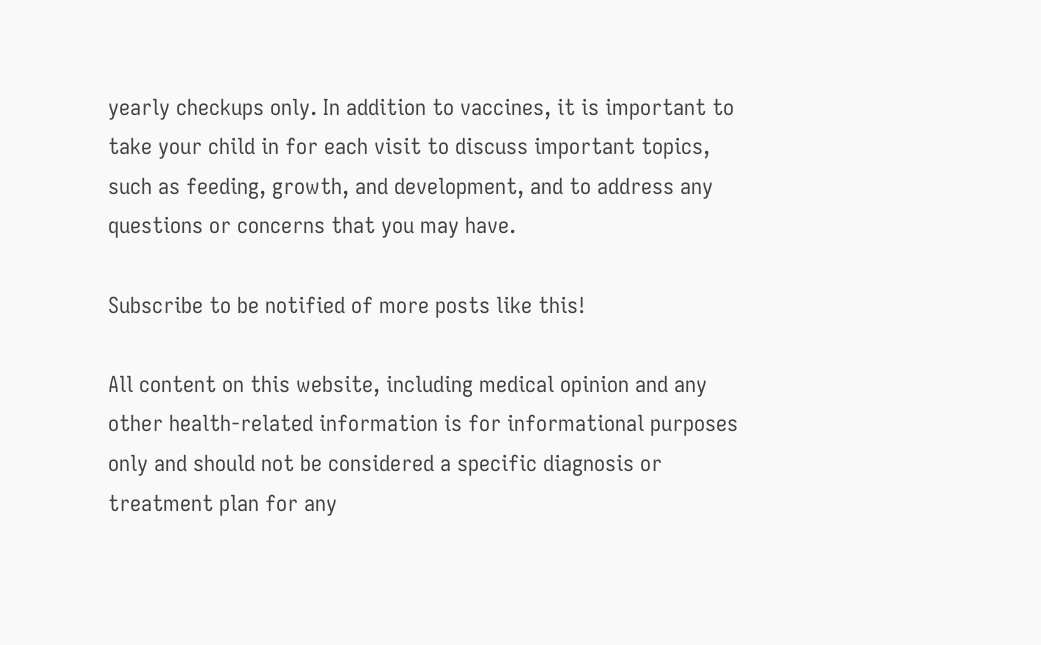yearly checkups only. In addition to vaccines, it is important to take your child in for each visit to discuss important topics, such as feeding, growth, and development, and to address any questions or concerns that you may have.

Subscribe to be notified of more posts like this!

All content on this website, including medical opinion and any other health-related information is for informational purposes only and should not be considered a specific diagnosis or treatment plan for any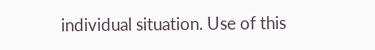individual situation. Use of this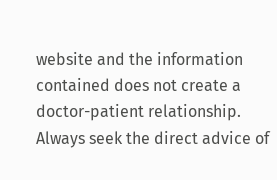website and the information contained does not create a doctor-patient relationship. Always seek the direct advice of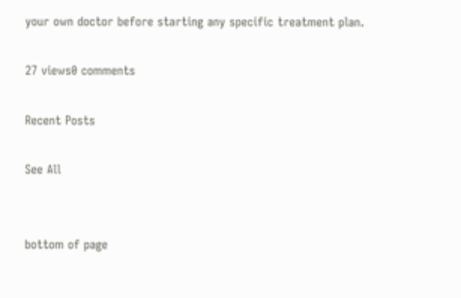your own doctor before starting any specific treatment plan.

27 views0 comments

Recent Posts

See All


bottom of page